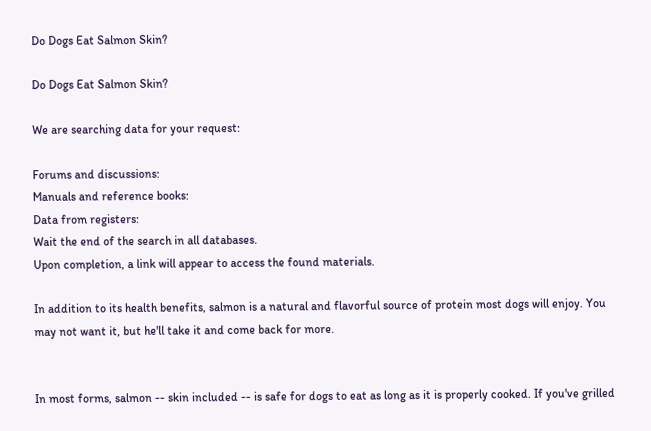Do Dogs Eat Salmon Skin?

Do Dogs Eat Salmon Skin?

We are searching data for your request:

Forums and discussions:
Manuals and reference books:
Data from registers:
Wait the end of the search in all databases.
Upon completion, a link will appear to access the found materials.

In addition to its health benefits, salmon is a natural and flavorful source of protein most dogs will enjoy. You may not want it, but he'll take it and come back for more.


In most forms, salmon -- skin included -- is safe for dogs to eat as long as it is properly cooked. If you've grilled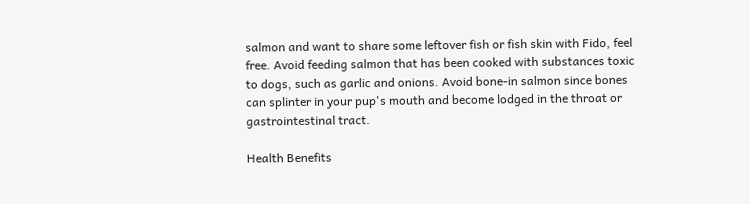salmon and want to share some leftover fish or fish skin with Fido, feel free. Avoid feeding salmon that has been cooked with substances toxic to dogs, such as garlic and onions. Avoid bone-in salmon since bones can splinter in your pup's mouth and become lodged in the throat or gastrointestinal tract.

Health Benefits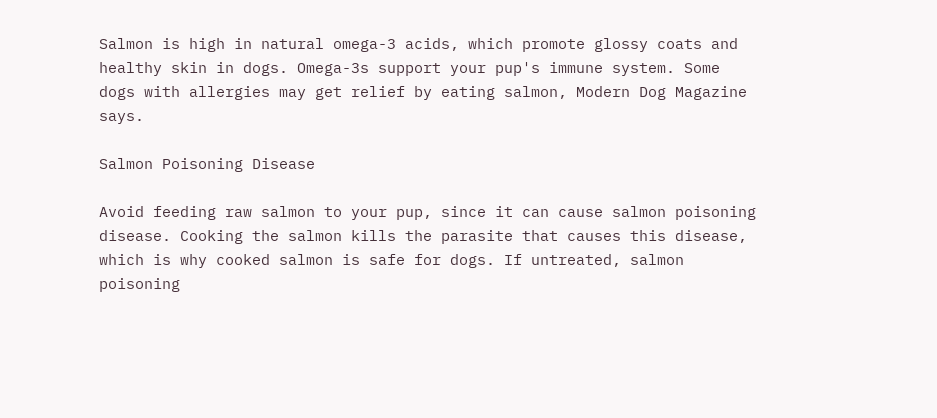Salmon is high in natural omega-3 acids, which promote glossy coats and healthy skin in dogs. Omega-3s support your pup's immune system. Some dogs with allergies may get relief by eating salmon, Modern Dog Magazine says.

Salmon Poisoning Disease

Avoid feeding raw salmon to your pup, since it can cause salmon poisoning disease. Cooking the salmon kills the parasite that causes this disease, which is why cooked salmon is safe for dogs. If untreated, salmon poisoning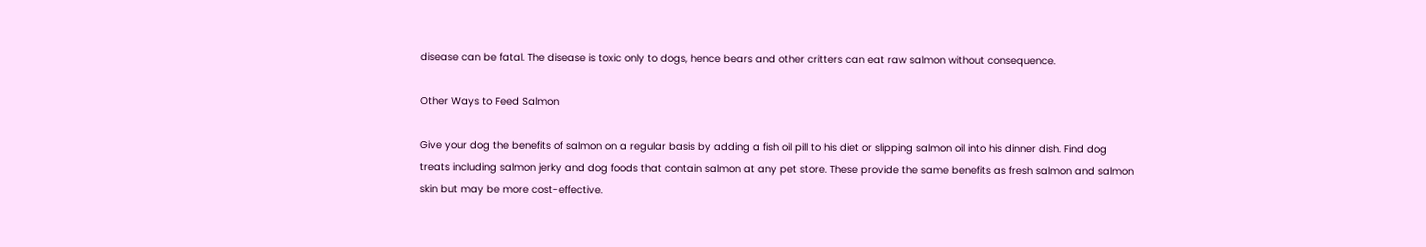disease can be fatal. The disease is toxic only to dogs, hence bears and other critters can eat raw salmon without consequence.

Other Ways to Feed Salmon

Give your dog the benefits of salmon on a regular basis by adding a fish oil pill to his diet or slipping salmon oil into his dinner dish. Find dog treats including salmon jerky and dog foods that contain salmon at any pet store. These provide the same benefits as fresh salmon and salmon skin but may be more cost-effective.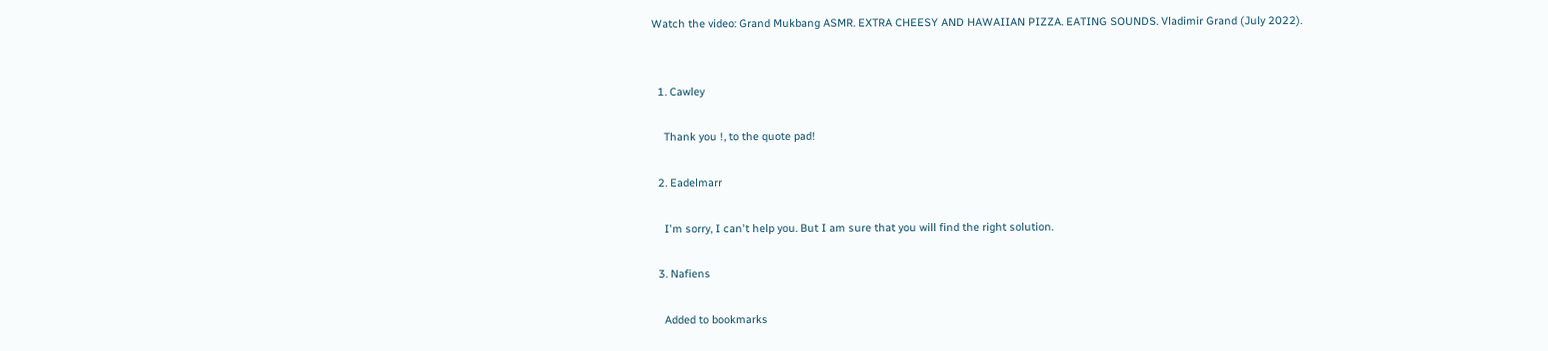Watch the video: Grand Mukbang ASMR. EXTRA CHEESY AND HAWAIIAN PIZZA. EATING SOUNDS. Vladimir Grand (July 2022).


  1. Cawley

    Thank you !, to the quote pad!

  2. Eadelmarr

    I'm sorry, I can't help you. But I am sure that you will find the right solution.

  3. Nafiens

    Added to bookmarks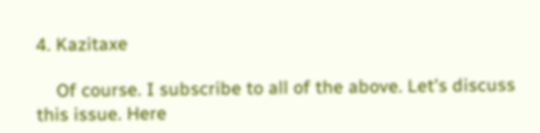4. Kazitaxe

    Of course. I subscribe to all of the above. Let's discuss this issue. Here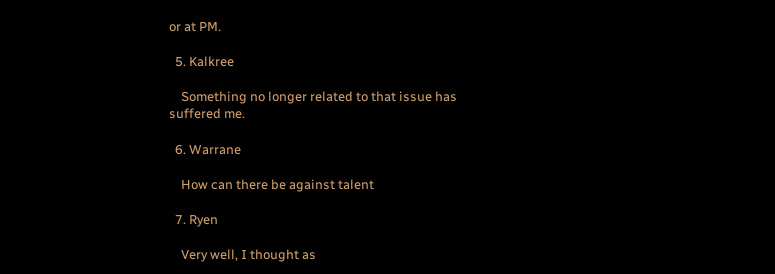or at PM.

  5. Kalkree

    Something no longer related to that issue has suffered me.

  6. Warrane

    How can there be against talent

  7. Ryen

    Very well, I thought as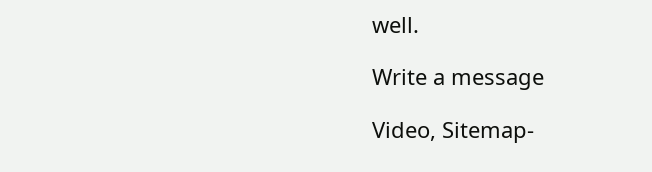well.

Write a message

Video, Sitemap-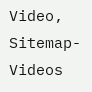Video, Sitemap-Videos